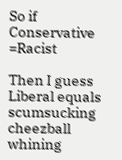So if Conservative =Racist

Then I guess Liberal equals scumsucking cheezball whining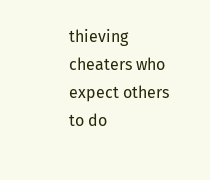thieving cheaters who expect others to do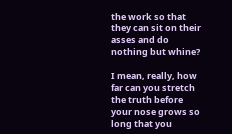the work so that they can sit on their asses and do nothing but whine?

I mean, really, how far can you stretch the truth before your nose grows so long that you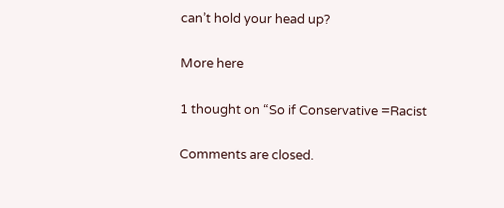can’t hold your head up?

More here

1 thought on “So if Conservative =Racist

Comments are closed.